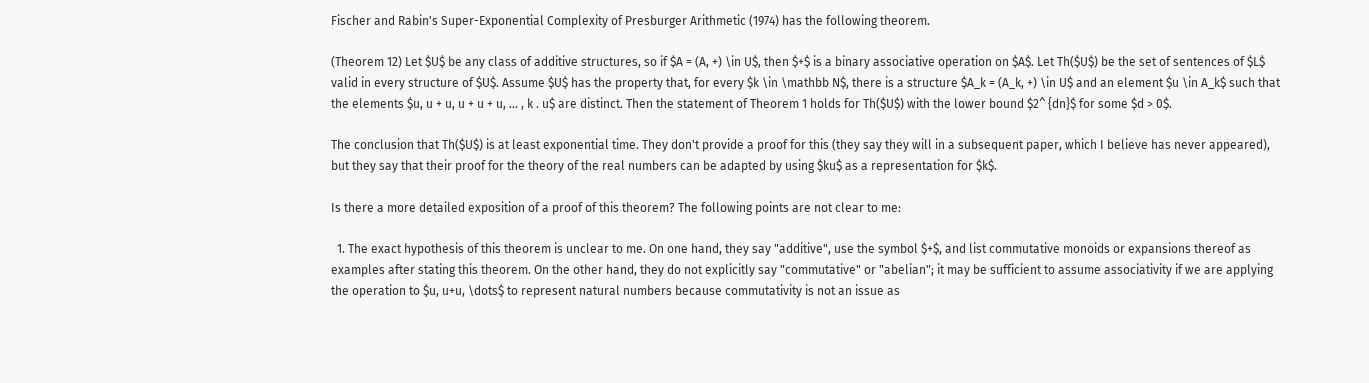Fischer and Rabin's Super-Exponential Complexity of Presburger Arithmetic (1974) has the following theorem.

(Theorem 12) Let $U$ be any class of additive structures, so if $A = (A, +) \in U$, then $+$ is a binary associative operation on $A$. Let Th($U$) be the set of sentences of $L$ valid in every structure of $U$. Assume $U$ has the property that, for every $k \in \mathbb N$, there is a structure $A_k = (A_k, +) \in U$ and an element $u \in A_k$ such that the elements $u, u + u, u + u + u, ... , k . u$ are distinct. Then the statement of Theorem 1 holds for Th($U$) with the lower bound $2^ {dn}$ for some $d > 0$.

The conclusion that Th($U$) is at least exponential time. They don't provide a proof for this (they say they will in a subsequent paper, which I believe has never appeared), but they say that their proof for the theory of the real numbers can be adapted by using $ku$ as a representation for $k$.

Is there a more detailed exposition of a proof of this theorem? The following points are not clear to me:

  1. The exact hypothesis of this theorem is unclear to me. On one hand, they say "additive", use the symbol $+$, and list commutative monoids or expansions thereof as examples after stating this theorem. On the other hand, they do not explicitly say "commutative" or "abelian"; it may be sufficient to assume associativity if we are applying the operation to $u, u+u, \dots$ to represent natural numbers because commutativity is not an issue as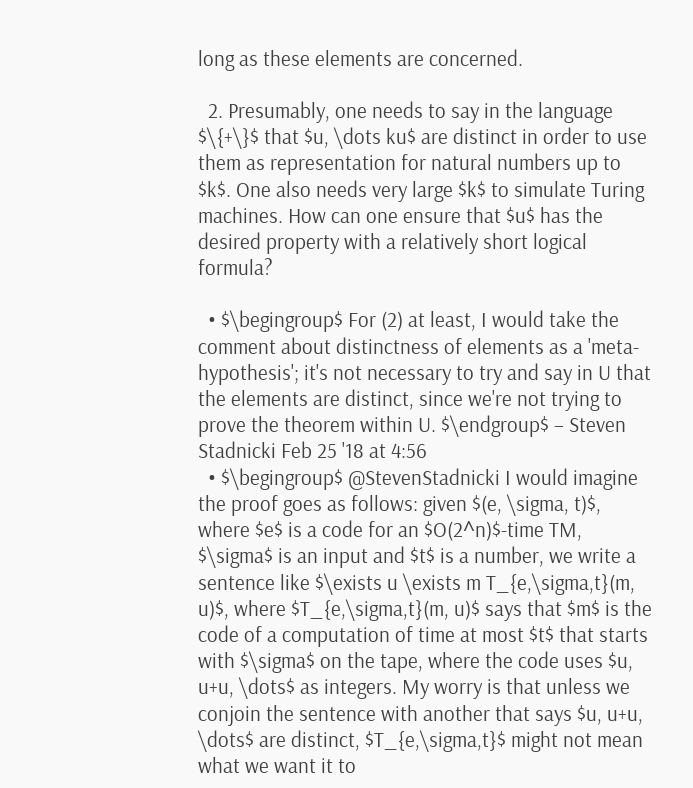long as these elements are concerned.

  2. Presumably, one needs to say in the language $\{+\}$ that $u, \dots ku$ are distinct in order to use them as representation for natural numbers up to $k$. One also needs very large $k$ to simulate Turing machines. How can one ensure that $u$ has the desired property with a relatively short logical formula?

  • $\begingroup$ For (2) at least, I would take the comment about distinctness of elements as a 'meta-hypothesis'; it's not necessary to try and say in U that the elements are distinct, since we're not trying to prove the theorem within U. $\endgroup$ – Steven Stadnicki Feb 25 '18 at 4:56
  • $\begingroup$ @StevenStadnicki I would imagine the proof goes as follows: given $(e, \sigma, t)$, where $e$ is a code for an $O(2^n)$-time TM, $\sigma$ is an input and $t$ is a number, we write a sentence like $\exists u \exists m T_{e,\sigma,t}(m, u)$, where $T_{e,\sigma,t}(m, u)$ says that $m$ is the code of a computation of time at most $t$ that starts with $\sigma$ on the tape, where the code uses $u, u+u, \dots$ as integers. My worry is that unless we conjoin the sentence with another that says $u, u+u, \dots$ are distinct, $T_{e,\sigma,t}$ might not mean what we want it to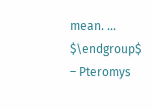mean. ... $\endgroup$ – Pteromys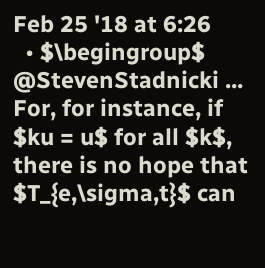Feb 25 '18 at 6:26
  • $\begingroup$ @StevenStadnicki ... For, for instance, if $ku = u$ for all $k$, there is no hope that $T_{e,\sigma,t}$ can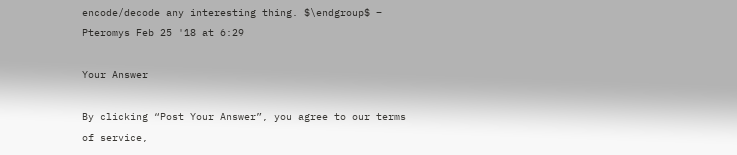encode/decode any interesting thing. $\endgroup$ – Pteromys Feb 25 '18 at 6:29

Your Answer

By clicking “Post Your Answer”, you agree to our terms of service,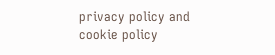privacy policy and cookie policy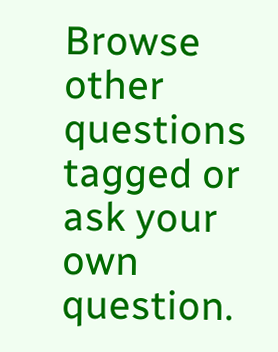Browse other questions tagged or ask your own question.